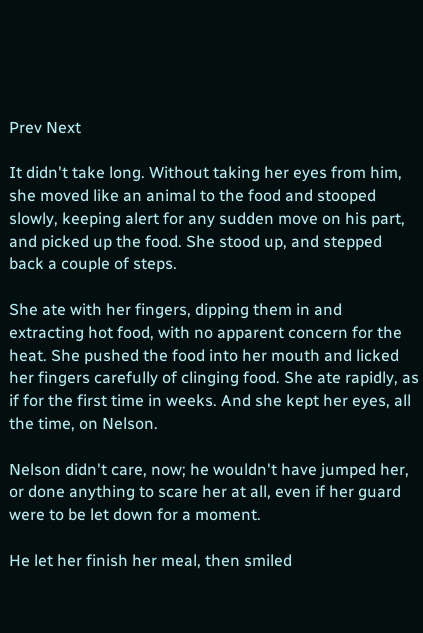Prev Next

It didn't take long. Without taking her eyes from him, she moved like an animal to the food and stooped slowly, keeping alert for any sudden move on his part, and picked up the food. She stood up, and stepped back a couple of steps.

She ate with her fingers, dipping them in and extracting hot food, with no apparent concern for the heat. She pushed the food into her mouth and licked her fingers carefully of clinging food. She ate rapidly, as if for the first time in weeks. And she kept her eyes, all the time, on Nelson.

Nelson didn't care, now; he wouldn't have jumped her, or done anything to scare her at all, even if her guard were to be let down for a moment.

He let her finish her meal, then smiled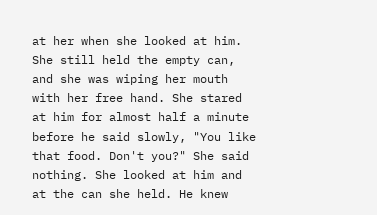at her when she looked at him. She still held the empty can, and she was wiping her mouth with her free hand. She stared at him for almost half a minute before he said slowly, "You like that food. Don't you?" She said nothing. She looked at him and at the can she held. He knew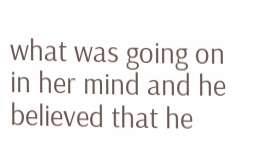what was going on in her mind and he believed that he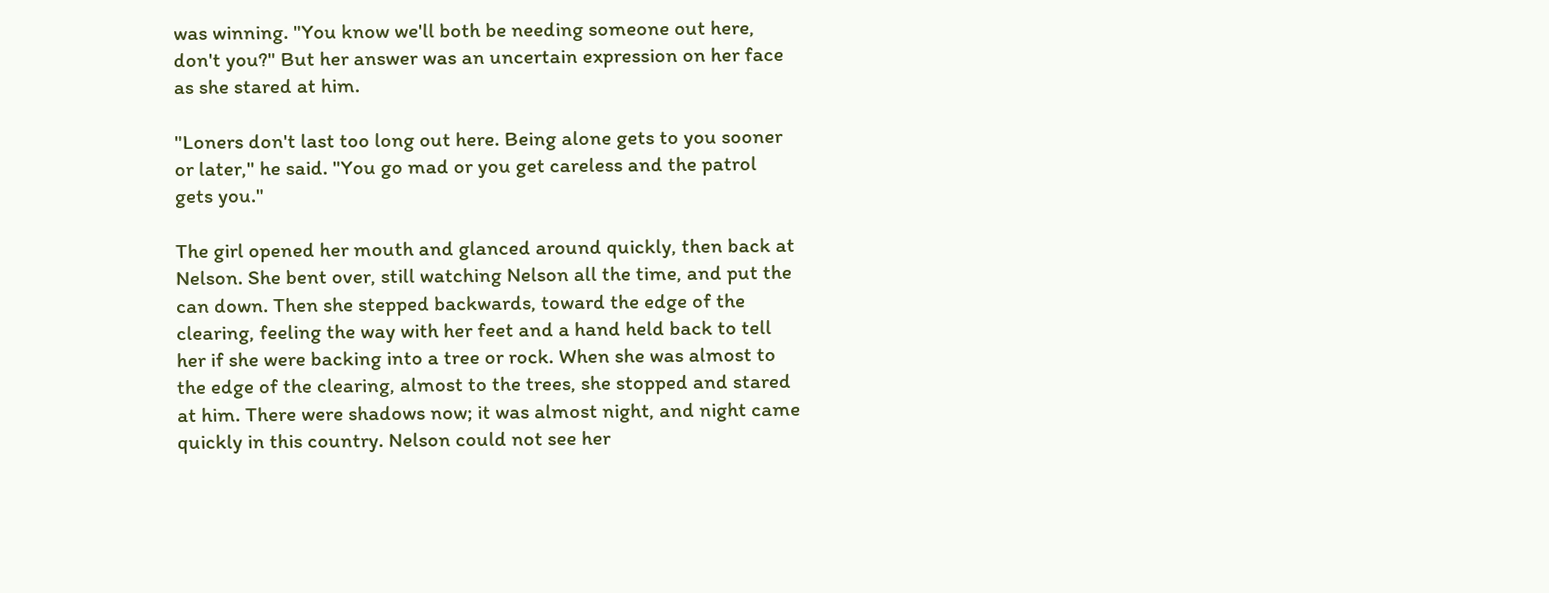was winning. "You know we'll both be needing someone out here, don't you?" But her answer was an uncertain expression on her face as she stared at him.

"Loners don't last too long out here. Being alone gets to you sooner or later," he said. "You go mad or you get careless and the patrol gets you."

The girl opened her mouth and glanced around quickly, then back at Nelson. She bent over, still watching Nelson all the time, and put the can down. Then she stepped backwards, toward the edge of the clearing, feeling the way with her feet and a hand held back to tell her if she were backing into a tree or rock. When she was almost to the edge of the clearing, almost to the trees, she stopped and stared at him. There were shadows now; it was almost night, and night came quickly in this country. Nelson could not see her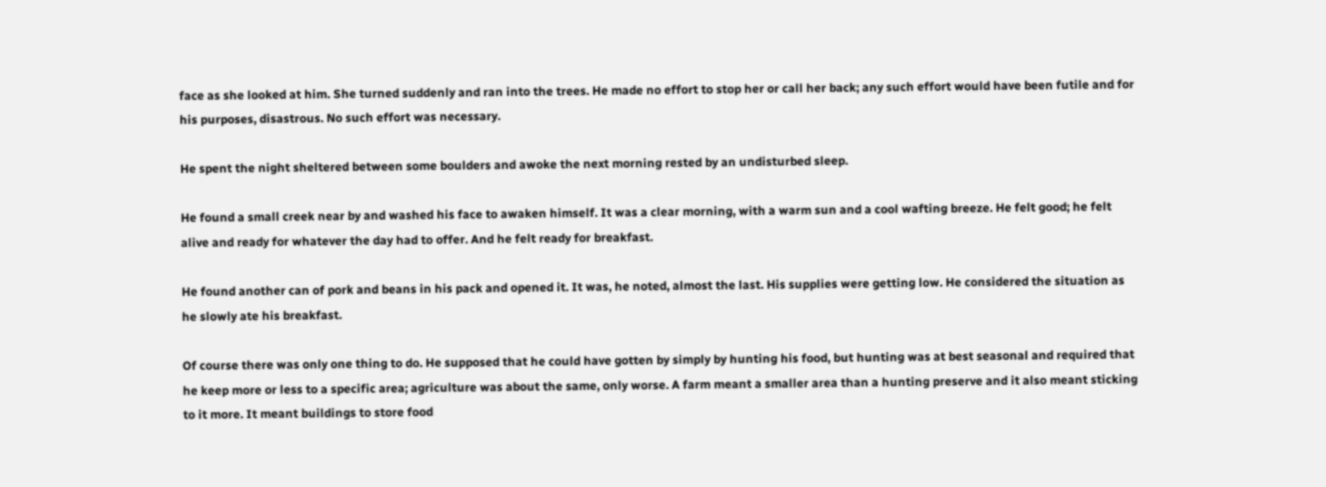face as she looked at him. She turned suddenly and ran into the trees. He made no effort to stop her or call her back; any such effort would have been futile and for his purposes, disastrous. No such effort was necessary.

He spent the night sheltered between some boulders and awoke the next morning rested by an undisturbed sleep.

He found a small creek near by and washed his face to awaken himself. It was a clear morning, with a warm sun and a cool wafting breeze. He felt good; he felt alive and ready for whatever the day had to offer. And he felt ready for breakfast.

He found another can of pork and beans in his pack and opened it. It was, he noted, almost the last. His supplies were getting low. He considered the situation as he slowly ate his breakfast.

Of course there was only one thing to do. He supposed that he could have gotten by simply by hunting his food, but hunting was at best seasonal and required that he keep more or less to a specific area; agriculture was about the same, only worse. A farm meant a smaller area than a hunting preserve and it also meant sticking to it more. It meant buildings to store food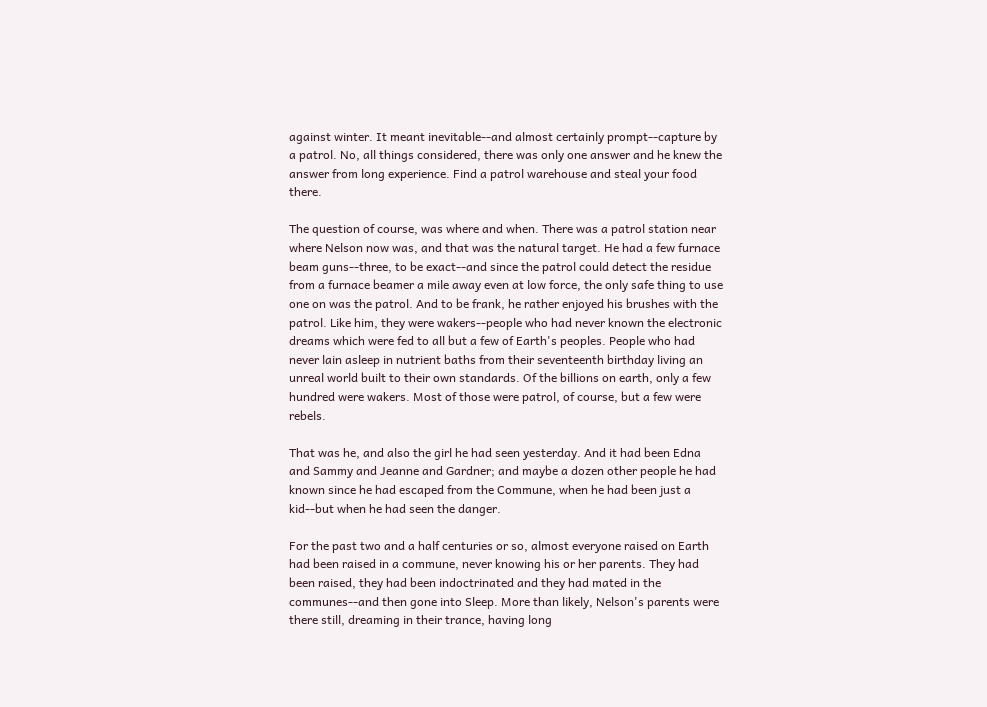against winter. It meant inevitable--and almost certainly prompt--capture by a patrol. No, all things considered, there was only one answer and he knew the answer from long experience. Find a patrol warehouse and steal your food there.

The question of course, was where and when. There was a patrol station near where Nelson now was, and that was the natural target. He had a few furnace beam guns--three, to be exact--and since the patrol could detect the residue from a furnace beamer a mile away even at low force, the only safe thing to use one on was the patrol. And to be frank, he rather enjoyed his brushes with the patrol. Like him, they were wakers--people who had never known the electronic dreams which were fed to all but a few of Earth's peoples. People who had never lain asleep in nutrient baths from their seventeenth birthday living an unreal world built to their own standards. Of the billions on earth, only a few hundred were wakers. Most of those were patrol, of course, but a few were rebels.

That was he, and also the girl he had seen yesterday. And it had been Edna and Sammy and Jeanne and Gardner; and maybe a dozen other people he had known since he had escaped from the Commune, when he had been just a kid--but when he had seen the danger.

For the past two and a half centuries or so, almost everyone raised on Earth had been raised in a commune, never knowing his or her parents. They had been raised, they had been indoctrinated and they had mated in the communes--and then gone into Sleep. More than likely, Nelson's parents were there still, dreaming in their trance, having long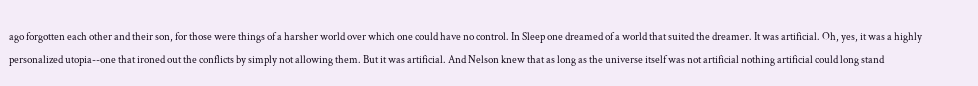ago forgotten each other and their son, for those were things of a harsher world over which one could have no control. In Sleep one dreamed of a world that suited the dreamer. It was artificial. Oh, yes, it was a highly personalized utopia--one that ironed out the conflicts by simply not allowing them. But it was artificial. And Nelson knew that as long as the universe itself was not artificial nothing artificial could long stand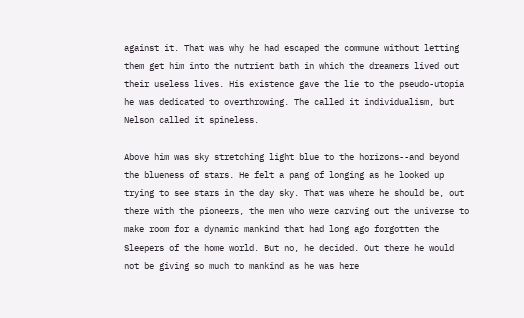against it. That was why he had escaped the commune without letting them get him into the nutrient bath in which the dreamers lived out their useless lives. His existence gave the lie to the pseudo-utopia he was dedicated to overthrowing. The called it individualism, but Nelson called it spineless.

Above him was sky stretching light blue to the horizons--and beyond the blueness of stars. He felt a pang of longing as he looked up trying to see stars in the day sky. That was where he should be, out there with the pioneers, the men who were carving out the universe to make room for a dynamic mankind that had long ago forgotten the Sleepers of the home world. But no, he decided. Out there he would not be giving so much to mankind as he was here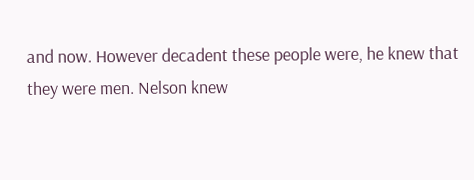and now. However decadent these people were, he knew that they were men. Nelson knew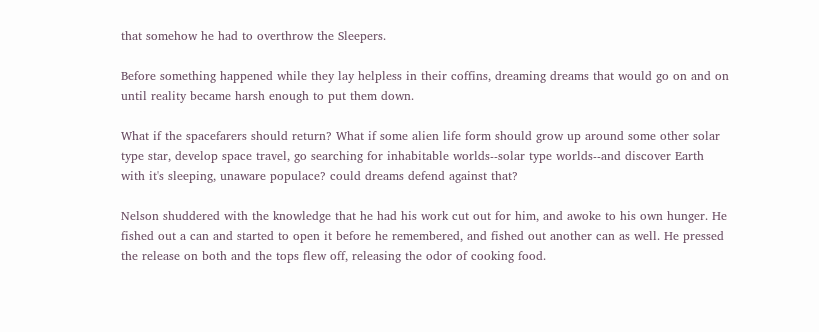that somehow he had to overthrow the Sleepers.

Before something happened while they lay helpless in their coffins, dreaming dreams that would go on and on until reality became harsh enough to put them down.

What if the spacefarers should return? What if some alien life form should grow up around some other solar type star, develop space travel, go searching for inhabitable worlds--solar type worlds--and discover Earth with it's sleeping, unaware populace? could dreams defend against that?

Nelson shuddered with the knowledge that he had his work cut out for him, and awoke to his own hunger. He fished out a can and started to open it before he remembered, and fished out another can as well. He pressed the release on both and the tops flew off, releasing the odor of cooking food.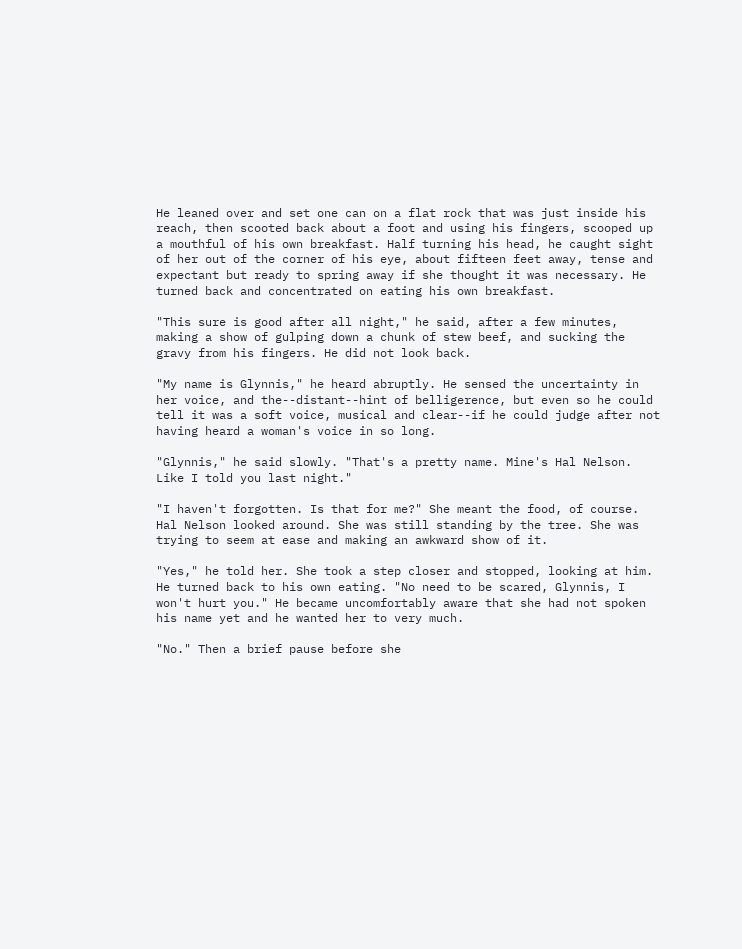He leaned over and set one can on a flat rock that was just inside his reach, then scooted back about a foot and using his fingers, scooped up a mouthful of his own breakfast. Half turning his head, he caught sight of her out of the corner of his eye, about fifteen feet away, tense and expectant but ready to spring away if she thought it was necessary. He turned back and concentrated on eating his own breakfast.

"This sure is good after all night," he said, after a few minutes, making a show of gulping down a chunk of stew beef, and sucking the gravy from his fingers. He did not look back.

"My name is Glynnis," he heard abruptly. He sensed the uncertainty in her voice, and the--distant--hint of belligerence, but even so he could tell it was a soft voice, musical and clear--if he could judge after not having heard a woman's voice in so long.

"Glynnis," he said slowly. "That's a pretty name. Mine's Hal Nelson. Like I told you last night."

"I haven't forgotten. Is that for me?" She meant the food, of course. Hal Nelson looked around. She was still standing by the tree. She was trying to seem at ease and making an awkward show of it.

"Yes," he told her. She took a step closer and stopped, looking at him. He turned back to his own eating. "No need to be scared, Glynnis, I won't hurt you." He became uncomfortably aware that she had not spoken his name yet and he wanted her to very much.

"No." Then a brief pause before she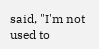said, "I'm not used to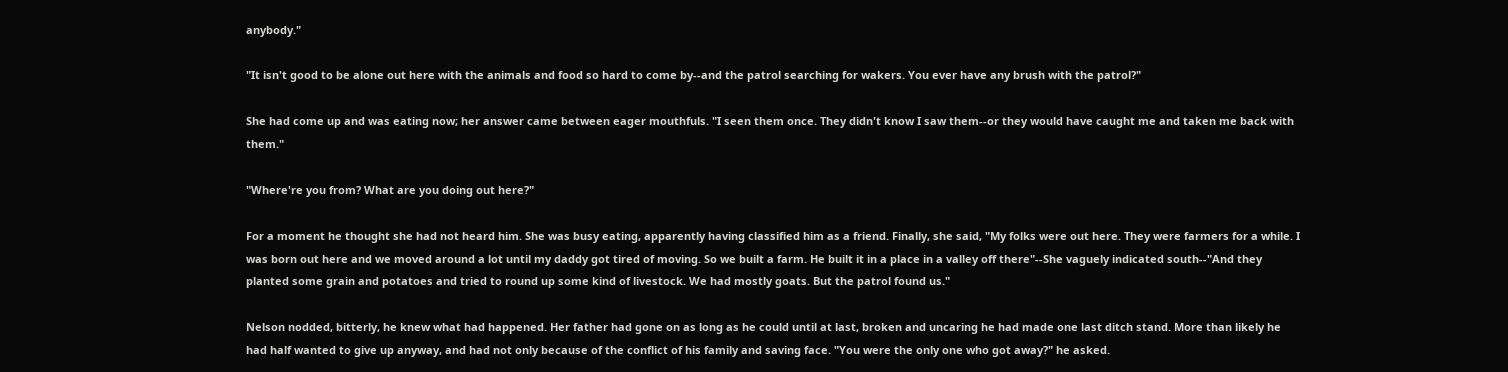anybody."

"It isn't good to be alone out here with the animals and food so hard to come by--and the patrol searching for wakers. You ever have any brush with the patrol?"

She had come up and was eating now; her answer came between eager mouthfuls. "I seen them once. They didn't know I saw them--or they would have caught me and taken me back with them."

"Where're you from? What are you doing out here?"

For a moment he thought she had not heard him. She was busy eating, apparently having classified him as a friend. Finally, she said, "My folks were out here. They were farmers for a while. I was born out here and we moved around a lot until my daddy got tired of moving. So we built a farm. He built it in a place in a valley off there"--She vaguely indicated south--"And they planted some grain and potatoes and tried to round up some kind of livestock. We had mostly goats. But the patrol found us."

Nelson nodded, bitterly, he knew what had happened. Her father had gone on as long as he could until at last, broken and uncaring he had made one last ditch stand. More than likely he had half wanted to give up anyway, and had not only because of the conflict of his family and saving face. "You were the only one who got away?" he asked.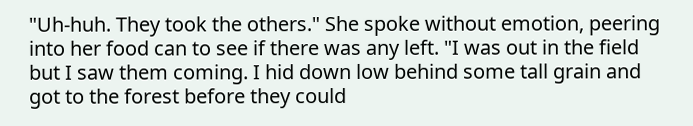"Uh-huh. They took the others." She spoke without emotion, peering into her food can to see if there was any left. "I was out in the field but I saw them coming. I hid down low behind some tall grain and got to the forest before they could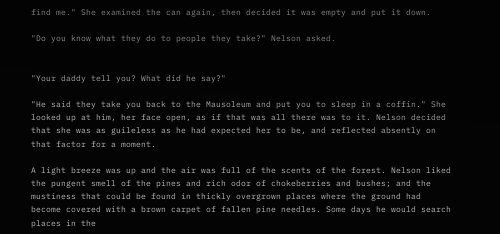find me." She examined the can again, then decided it was empty and put it down.

"Do you know what they do to people they take?" Nelson asked.


"Your daddy tell you? What did he say?"

"He said they take you back to the Mausoleum and put you to sleep in a coffin." She looked up at him, her face open, as if that was all there was to it. Nelson decided that she was as guileless as he had expected her to be, and reflected absently on that factor for a moment.

A light breeze was up and the air was full of the scents of the forest. Nelson liked the pungent smell of the pines and rich odor of chokeberries and bushes; and the mustiness that could be found in thickly overgrown places where the ground had become covered with a brown carpet of fallen pine needles. Some days he would search places in the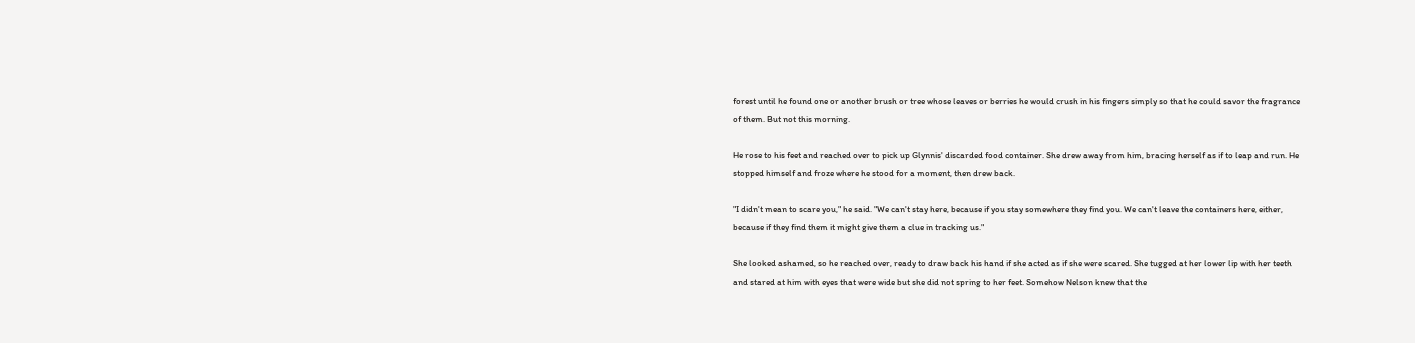forest until he found one or another brush or tree whose leaves or berries he would crush in his fingers simply so that he could savor the fragrance of them. But not this morning.

He rose to his feet and reached over to pick up Glynnis' discarded food container. She drew away from him, bracing herself as if to leap and run. He stopped himself and froze where he stood for a moment, then drew back.

"I didn't mean to scare you," he said. "We can't stay here, because if you stay somewhere they find you. We can't leave the containers here, either, because if they find them it might give them a clue in tracking us."

She looked ashamed, so he reached over, ready to draw back his hand if she acted as if she were scared. She tugged at her lower lip with her teeth and stared at him with eyes that were wide but she did not spring to her feet. Somehow Nelson knew that the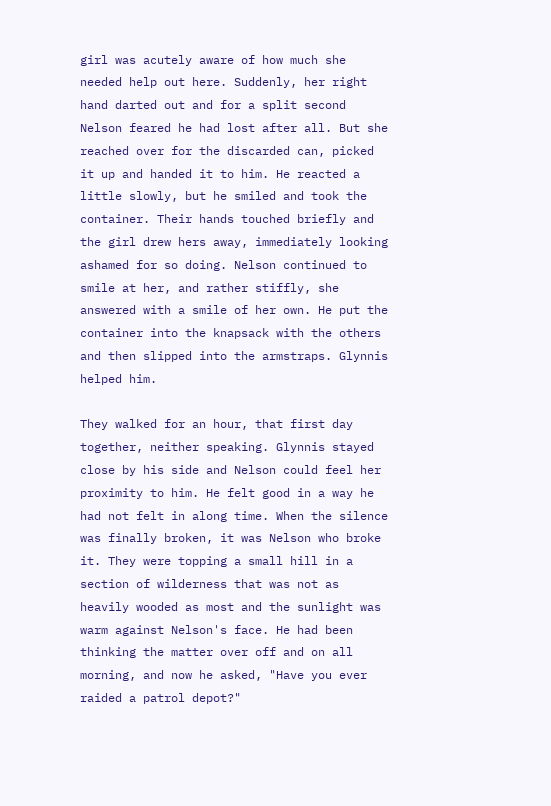girl was acutely aware of how much she needed help out here. Suddenly, her right hand darted out and for a split second Nelson feared he had lost after all. But she reached over for the discarded can, picked it up and handed it to him. He reacted a little slowly, but he smiled and took the container. Their hands touched briefly and the girl drew hers away, immediately looking ashamed for so doing. Nelson continued to smile at her, and rather stiffly, she answered with a smile of her own. He put the container into the knapsack with the others and then slipped into the armstraps. Glynnis helped him.

They walked for an hour, that first day together, neither speaking. Glynnis stayed close by his side and Nelson could feel her proximity to him. He felt good in a way he had not felt in along time. When the silence was finally broken, it was Nelson who broke it. They were topping a small hill in a section of wilderness that was not as heavily wooded as most and the sunlight was warm against Nelson's face. He had been thinking the matter over off and on all morning, and now he asked, "Have you ever raided a patrol depot?"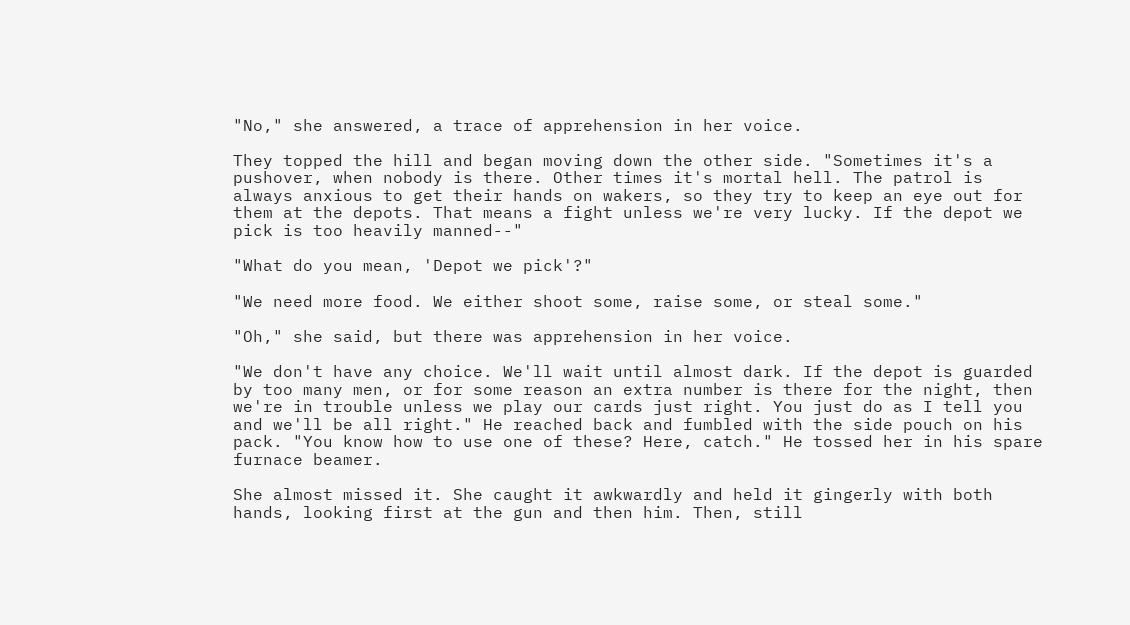"No," she answered, a trace of apprehension in her voice.

They topped the hill and began moving down the other side. "Sometimes it's a pushover, when nobody is there. Other times it's mortal hell. The patrol is always anxious to get their hands on wakers, so they try to keep an eye out for them at the depots. That means a fight unless we're very lucky. If the depot we pick is too heavily manned--"

"What do you mean, 'Depot we pick'?"

"We need more food. We either shoot some, raise some, or steal some."

"Oh," she said, but there was apprehension in her voice.

"We don't have any choice. We'll wait until almost dark. If the depot is guarded by too many men, or for some reason an extra number is there for the night, then we're in trouble unless we play our cards just right. You just do as I tell you and we'll be all right." He reached back and fumbled with the side pouch on his pack. "You know how to use one of these? Here, catch." He tossed her in his spare furnace beamer.

She almost missed it. She caught it awkwardly and held it gingerly with both hands, looking first at the gun and then him. Then, still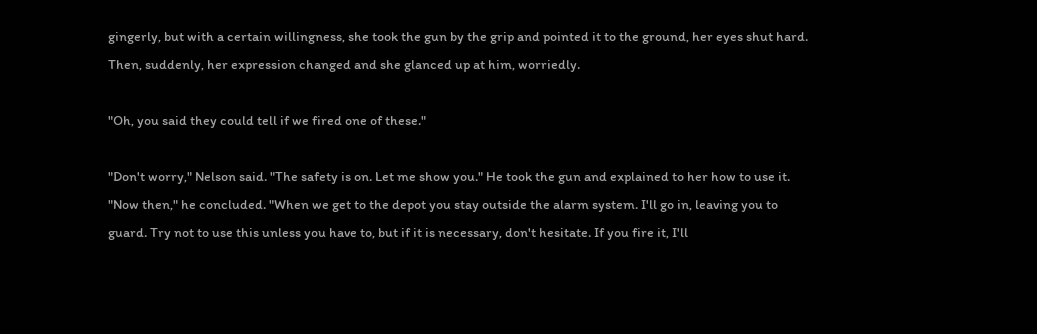gingerly, but with a certain willingness, she took the gun by the grip and pointed it to the ground, her eyes shut hard. Then, suddenly, her expression changed and she glanced up at him, worriedly.

"Oh, you said they could tell if we fired one of these."

"Don't worry," Nelson said. "The safety is on. Let me show you." He took the gun and explained to her how to use it. "Now then," he concluded. "When we get to the depot you stay outside the alarm system. I'll go in, leaving you to guard. Try not to use this unless you have to, but if it is necessary, don't hesitate. If you fire it, I'll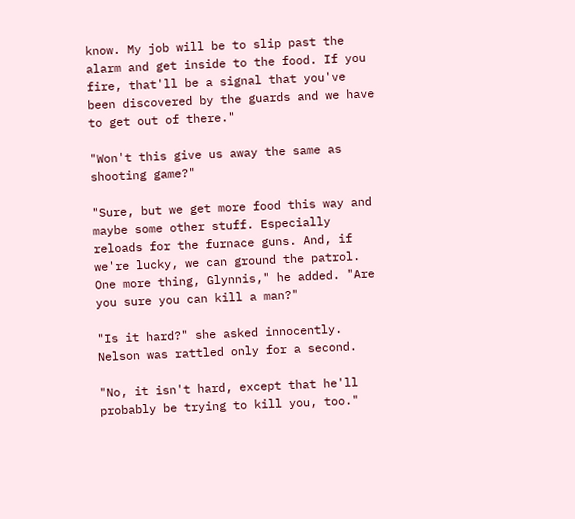know. My job will be to slip past the alarm and get inside to the food. If you fire, that'll be a signal that you've been discovered by the guards and we have to get out of there."

"Won't this give us away the same as shooting game?"

"Sure, but we get more food this way and maybe some other stuff. Especially reloads for the furnace guns. And, if we're lucky, we can ground the patrol. One more thing, Glynnis," he added. "Are you sure you can kill a man?"

"Is it hard?" she asked innocently. Nelson was rattled only for a second.

"No, it isn't hard, except that he'll probably be trying to kill you, too."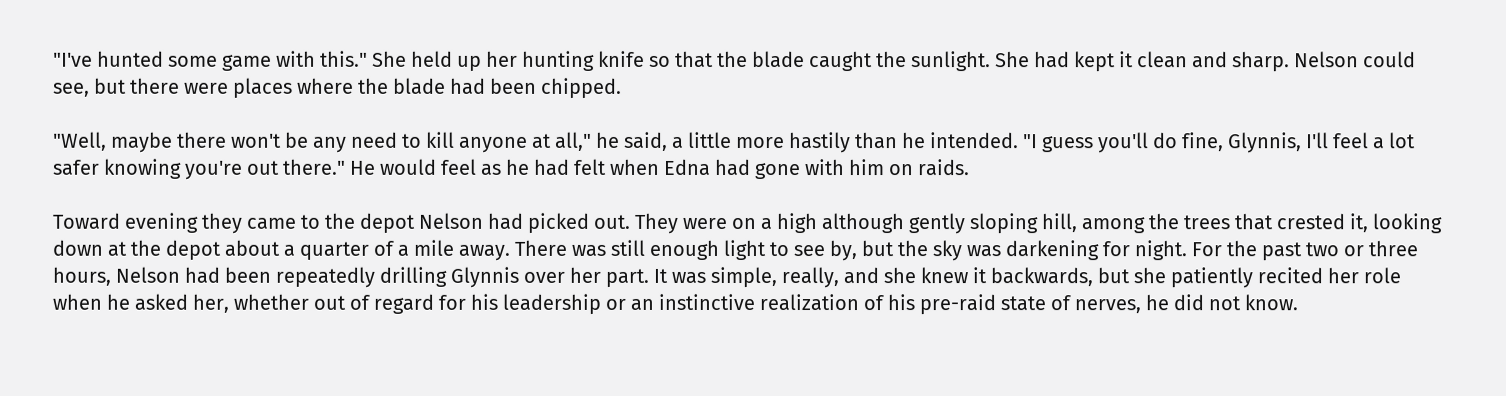"I've hunted some game with this." She held up her hunting knife so that the blade caught the sunlight. She had kept it clean and sharp. Nelson could see, but there were places where the blade had been chipped.

"Well, maybe there won't be any need to kill anyone at all," he said, a little more hastily than he intended. "I guess you'll do fine, Glynnis, I'll feel a lot safer knowing you're out there." He would feel as he had felt when Edna had gone with him on raids.

Toward evening they came to the depot Nelson had picked out. They were on a high although gently sloping hill, among the trees that crested it, looking down at the depot about a quarter of a mile away. There was still enough light to see by, but the sky was darkening for night. For the past two or three hours, Nelson had been repeatedly drilling Glynnis over her part. It was simple, really, and she knew it backwards, but she patiently recited her role when he asked her, whether out of regard for his leadership or an instinctive realization of his pre-raid state of nerves, he did not know.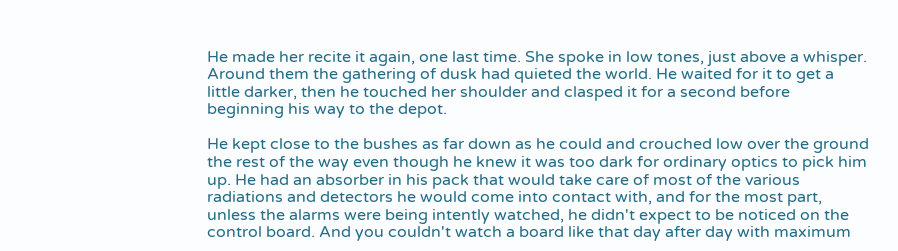He made her recite it again, one last time. She spoke in low tones, just above a whisper. Around them the gathering of dusk had quieted the world. He waited for it to get a little darker, then he touched her shoulder and clasped it for a second before beginning his way to the depot.

He kept close to the bushes as far down as he could and crouched low over the ground the rest of the way even though he knew it was too dark for ordinary optics to pick him up. He had an absorber in his pack that would take care of most of the various radiations and detectors he would come into contact with, and for the most part, unless the alarms were being intently watched, he didn't expect to be noticed on the control board. And you couldn't watch a board like that day after day with maximum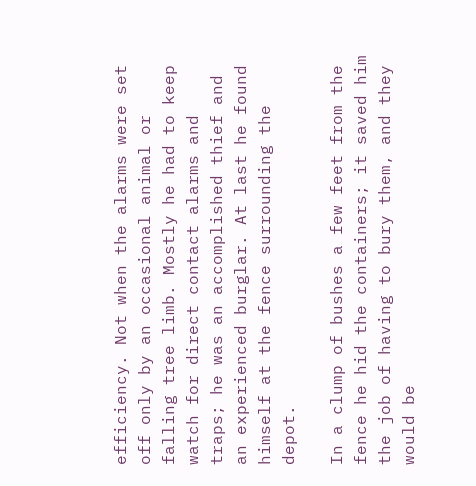efficiency. Not when the alarms were set off only by an occasional animal or falling tree limb. Mostly he had to keep watch for direct contact alarms and traps; he was an accomplished thief and an experienced burglar. At last he found himself at the fence surrounding the depot.

In a clump of bushes a few feet from the fence he hid the containers; it saved him the job of having to bury them, and they would be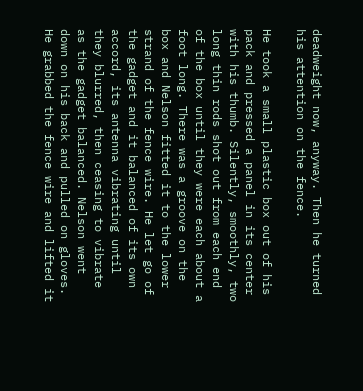deadweight now, anyway. Then he turned his attention on the fence.

He took a small plastic box out of his pack and pressed a panel in its center with his thumb. Silently, smoothly, two long thin rods shot out from each end of the box until they were each about a foot long. There was a groove on the box and Nelson fitted it to the lower strand of the fence wire. He let go of the gadget and it balanced of its own accord, its antenna vibrating until they blurred, then ceasing to vibrate as the gadget balanced. Nelson went down on his back and pulled on gloves. He grabbed the fence wire and lifted it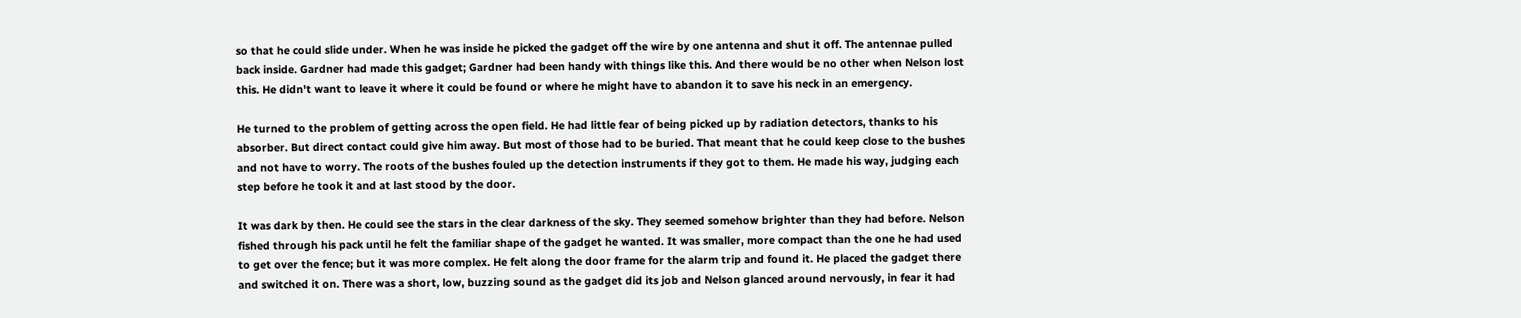so that he could slide under. When he was inside he picked the gadget off the wire by one antenna and shut it off. The antennae pulled back inside. Gardner had made this gadget; Gardner had been handy with things like this. And there would be no other when Nelson lost this. He didn't want to leave it where it could be found or where he might have to abandon it to save his neck in an emergency.

He turned to the problem of getting across the open field. He had little fear of being picked up by radiation detectors, thanks to his absorber. But direct contact could give him away. But most of those had to be buried. That meant that he could keep close to the bushes and not have to worry. The roots of the bushes fouled up the detection instruments if they got to them. He made his way, judging each step before he took it and at last stood by the door.

It was dark by then. He could see the stars in the clear darkness of the sky. They seemed somehow brighter than they had before. Nelson fished through his pack until he felt the familiar shape of the gadget he wanted. It was smaller, more compact than the one he had used to get over the fence; but it was more complex. He felt along the door frame for the alarm trip and found it. He placed the gadget there and switched it on. There was a short, low, buzzing sound as the gadget did its job and Nelson glanced around nervously, in fear it had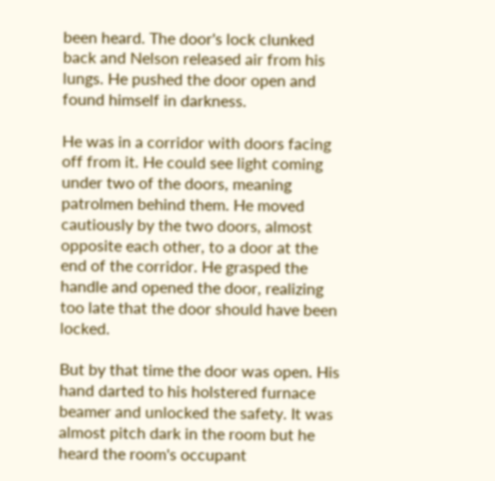been heard. The door's lock clunked back and Nelson released air from his lungs. He pushed the door open and found himself in darkness.

He was in a corridor with doors facing off from it. He could see light coming under two of the doors, meaning patrolmen behind them. He moved cautiously by the two doors, almost opposite each other, to a door at the end of the corridor. He grasped the handle and opened the door, realizing too late that the door should have been locked.

But by that time the door was open. His hand darted to his holstered furnace beamer and unlocked the safety. It was almost pitch dark in the room but he heard the room's occupant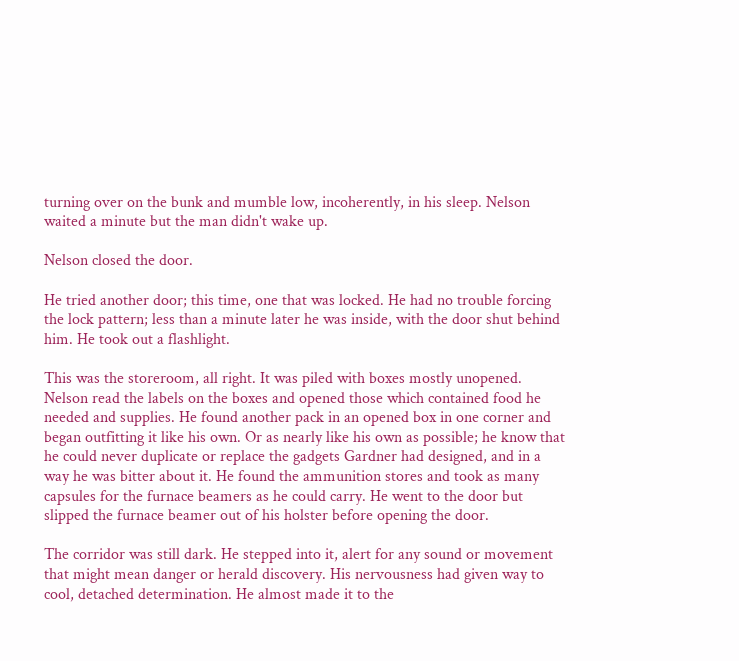turning over on the bunk and mumble low, incoherently, in his sleep. Nelson waited a minute but the man didn't wake up.

Nelson closed the door.

He tried another door; this time, one that was locked. He had no trouble forcing the lock pattern; less than a minute later he was inside, with the door shut behind him. He took out a flashlight.

This was the storeroom, all right. It was piled with boxes mostly unopened. Nelson read the labels on the boxes and opened those which contained food he needed and supplies. He found another pack in an opened box in one corner and began outfitting it like his own. Or as nearly like his own as possible; he know that he could never duplicate or replace the gadgets Gardner had designed, and in a way he was bitter about it. He found the ammunition stores and took as many capsules for the furnace beamers as he could carry. He went to the door but slipped the furnace beamer out of his holster before opening the door.

The corridor was still dark. He stepped into it, alert for any sound or movement that might mean danger or herald discovery. His nervousness had given way to cool, detached determination. He almost made it to the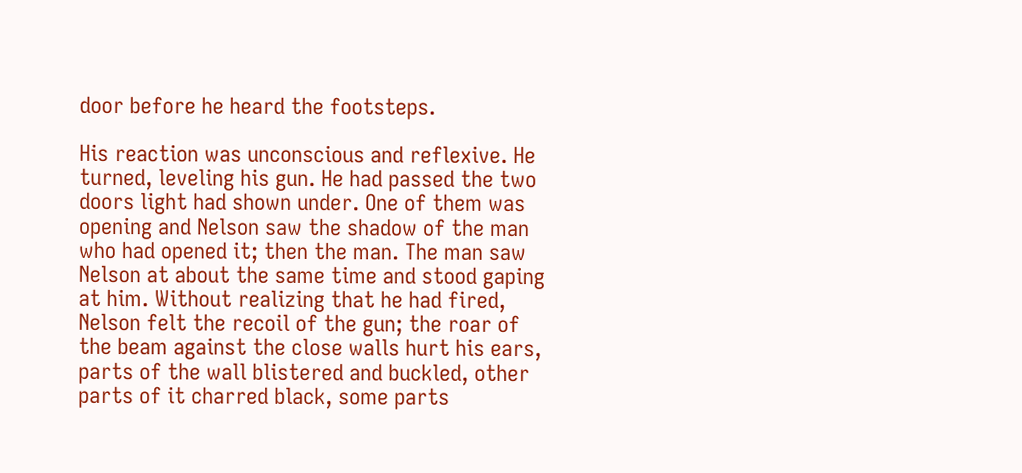door before he heard the footsteps.

His reaction was unconscious and reflexive. He turned, leveling his gun. He had passed the two doors light had shown under. One of them was opening and Nelson saw the shadow of the man who had opened it; then the man. The man saw Nelson at about the same time and stood gaping at him. Without realizing that he had fired, Nelson felt the recoil of the gun; the roar of the beam against the close walls hurt his ears, parts of the wall blistered and buckled, other parts of it charred black, some parts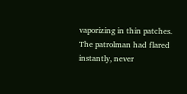vaporizing in thin patches. The patrolman had flared instantly, never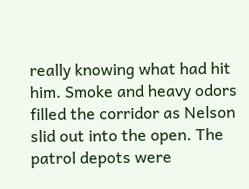really knowing what had hit him. Smoke and heavy odors filled the corridor as Nelson slid out into the open. The patrol depots were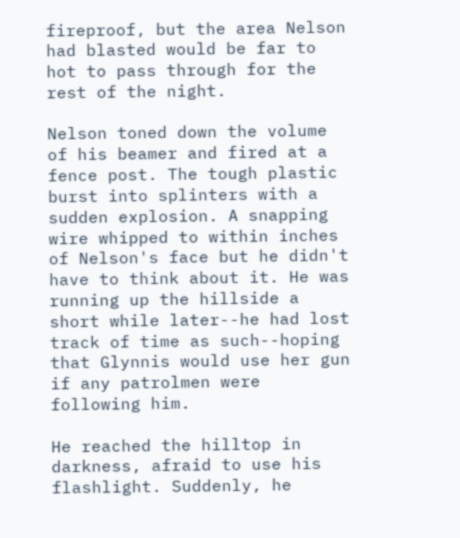fireproof, but the area Nelson had blasted would be far to hot to pass through for the rest of the night.

Nelson toned down the volume of his beamer and fired at a fence post. The tough plastic burst into splinters with a sudden explosion. A snapping wire whipped to within inches of Nelson's face but he didn't have to think about it. He was running up the hillside a short while later--he had lost track of time as such--hoping that Glynnis would use her gun if any patrolmen were following him.

He reached the hilltop in darkness, afraid to use his flashlight. Suddenly, he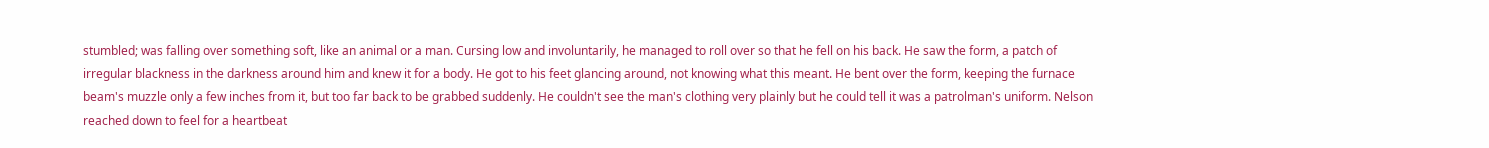stumbled; was falling over something soft, like an animal or a man. Cursing low and involuntarily, he managed to roll over so that he fell on his back. He saw the form, a patch of irregular blackness in the darkness around him and knew it for a body. He got to his feet glancing around, not knowing what this meant. He bent over the form, keeping the furnace beam's muzzle only a few inches from it, but too far back to be grabbed suddenly. He couldn't see the man's clothing very plainly but he could tell it was a patrolman's uniform. Nelson reached down to feel for a heartbeat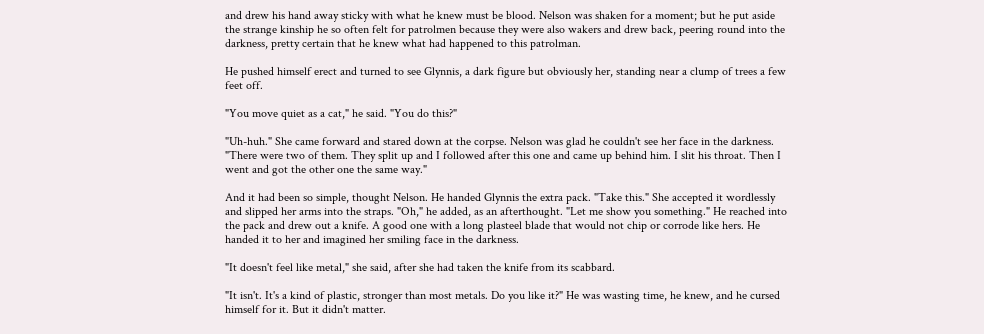and drew his hand away sticky with what he knew must be blood. Nelson was shaken for a moment; but he put aside the strange kinship he so often felt for patrolmen because they were also wakers and drew back, peering round into the darkness, pretty certain that he knew what had happened to this patrolman.

He pushed himself erect and turned to see Glynnis, a dark figure but obviously her, standing near a clump of trees a few feet off.

"You move quiet as a cat," he said. "You do this?"

"Uh-huh." She came forward and stared down at the corpse. Nelson was glad he couldn't see her face in the darkness. "There were two of them. They split up and I followed after this one and came up behind him. I slit his throat. Then I went and got the other one the same way."

And it had been so simple, thought Nelson. He handed Glynnis the extra pack. "Take this." She accepted it wordlessly and slipped her arms into the straps. "Oh," he added, as an afterthought. "Let me show you something." He reached into the pack and drew out a knife. A good one with a long plasteel blade that would not chip or corrode like hers. He handed it to her and imagined her smiling face in the darkness.

"It doesn't feel like metal," she said, after she had taken the knife from its scabbard.

"It isn't. It's a kind of plastic, stronger than most metals. Do you like it?" He was wasting time, he knew, and he cursed himself for it. But it didn't matter.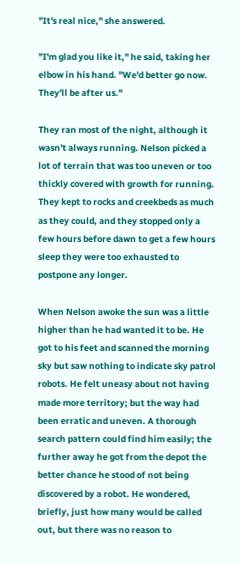"It's real nice," she answered.

"I'm glad you like it," he said, taking her elbow in his hand. "We'd better go now. They'll be after us."

They ran most of the night, although it wasn't always running. Nelson picked a lot of terrain that was too uneven or too thickly covered with growth for running. They kept to rocks and creekbeds as much as they could, and they stopped only a few hours before dawn to get a few hours sleep they were too exhausted to postpone any longer.

When Nelson awoke the sun was a little higher than he had wanted it to be. He got to his feet and scanned the morning sky but saw nothing to indicate sky patrol robots. He felt uneasy about not having made more territory; but the way had been erratic and uneven. A thorough search pattern could find him easily; the further away he got from the depot the better chance he stood of not being discovered by a robot. He wondered, briefly, just how many would be called out, but there was no reason to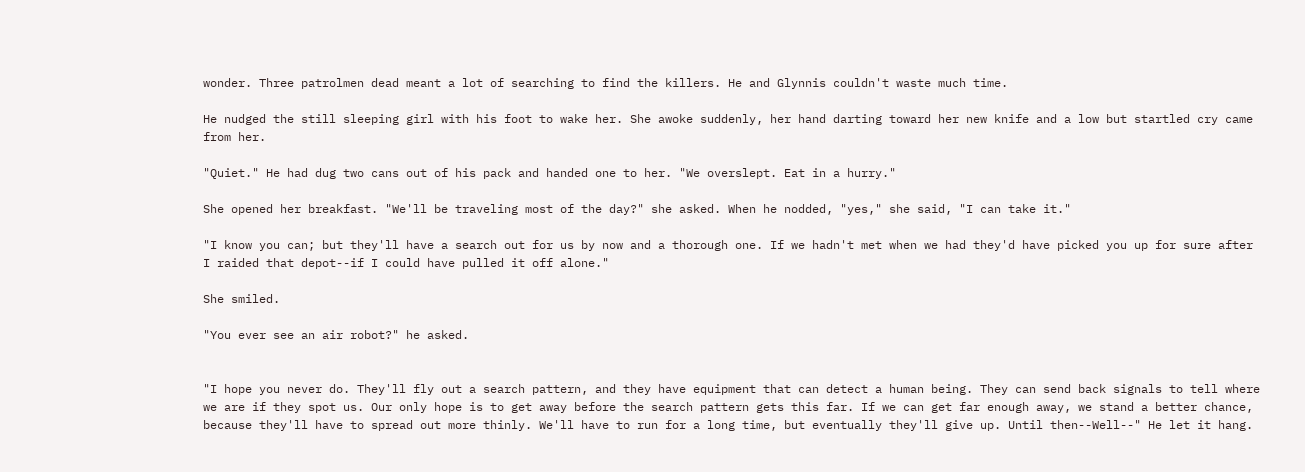wonder. Three patrolmen dead meant a lot of searching to find the killers. He and Glynnis couldn't waste much time.

He nudged the still sleeping girl with his foot to wake her. She awoke suddenly, her hand darting toward her new knife and a low but startled cry came from her.

"Quiet." He had dug two cans out of his pack and handed one to her. "We overslept. Eat in a hurry."

She opened her breakfast. "We'll be traveling most of the day?" she asked. When he nodded, "yes," she said, "I can take it."

"I know you can; but they'll have a search out for us by now and a thorough one. If we hadn't met when we had they'd have picked you up for sure after I raided that depot--if I could have pulled it off alone."

She smiled.

"You ever see an air robot?" he asked.


"I hope you never do. They'll fly out a search pattern, and they have equipment that can detect a human being. They can send back signals to tell where we are if they spot us. Our only hope is to get away before the search pattern gets this far. If we can get far enough away, we stand a better chance, because they'll have to spread out more thinly. We'll have to run for a long time, but eventually they'll give up. Until then--Well--" He let it hang.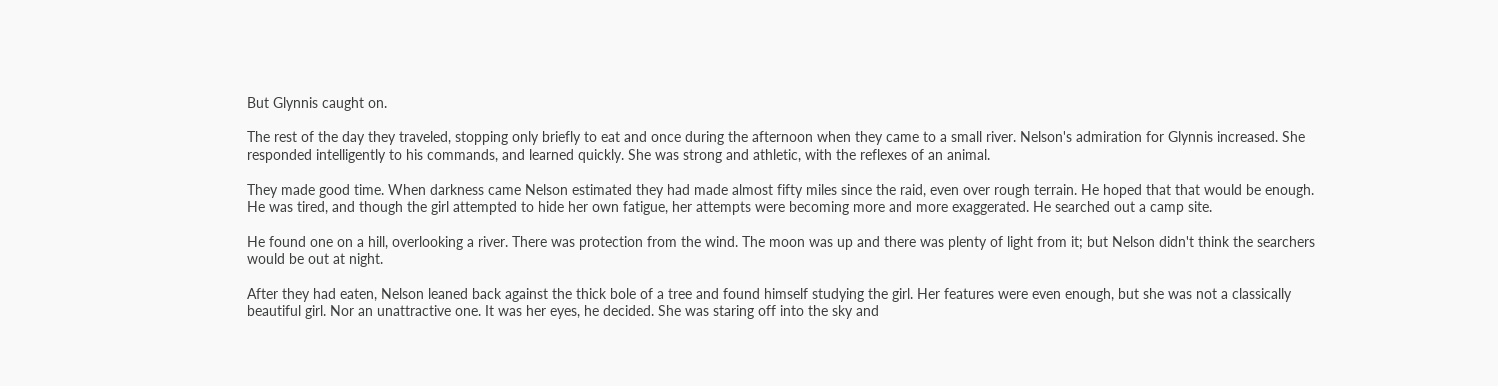But Glynnis caught on.

The rest of the day they traveled, stopping only briefly to eat and once during the afternoon when they came to a small river. Nelson's admiration for Glynnis increased. She responded intelligently to his commands, and learned quickly. She was strong and athletic, with the reflexes of an animal.

They made good time. When darkness came Nelson estimated they had made almost fifty miles since the raid, even over rough terrain. He hoped that that would be enough. He was tired, and though the girl attempted to hide her own fatigue, her attempts were becoming more and more exaggerated. He searched out a camp site.

He found one on a hill, overlooking a river. There was protection from the wind. The moon was up and there was plenty of light from it; but Nelson didn't think the searchers would be out at night.

After they had eaten, Nelson leaned back against the thick bole of a tree and found himself studying the girl. Her features were even enough, but she was not a classically beautiful girl. Nor an unattractive one. It was her eyes, he decided. She was staring off into the sky and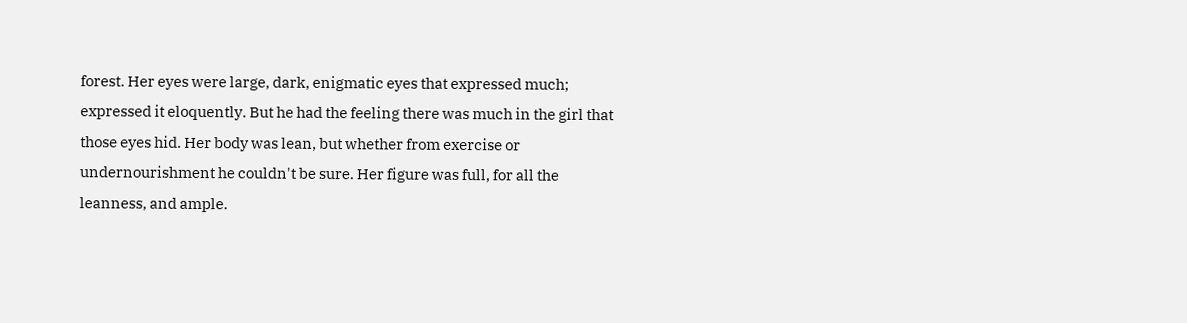forest. Her eyes were large, dark, enigmatic eyes that expressed much; expressed it eloquently. But he had the feeling there was much in the girl that those eyes hid. Her body was lean, but whether from exercise or undernourishment he couldn't be sure. Her figure was full, for all the leanness, and ample.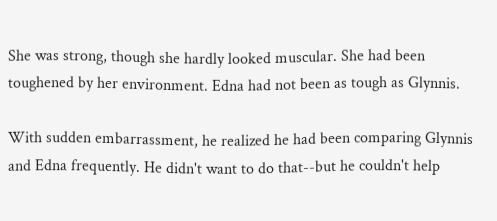She was strong, though she hardly looked muscular. She had been toughened by her environment. Edna had not been as tough as Glynnis.

With sudden embarrassment, he realized he had been comparing Glynnis and Edna frequently. He didn't want to do that--but he couldn't help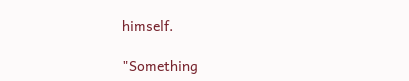himself.

"Something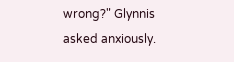wrong?" Glynnis asked anxiously.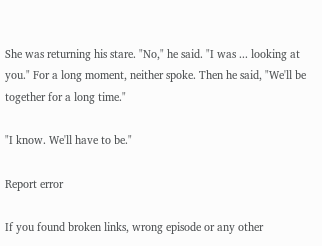She was returning his stare. "No," he said. "I was ... looking at you." For a long moment, neither spoke. Then he said, "We'll be together for a long time."

"I know. We'll have to be."

Report error

If you found broken links, wrong episode or any other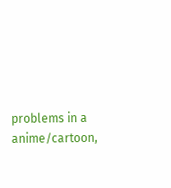problems in a anime/cartoon,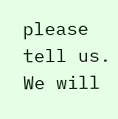please tell us. We will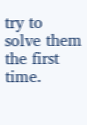try to solve them the first time.